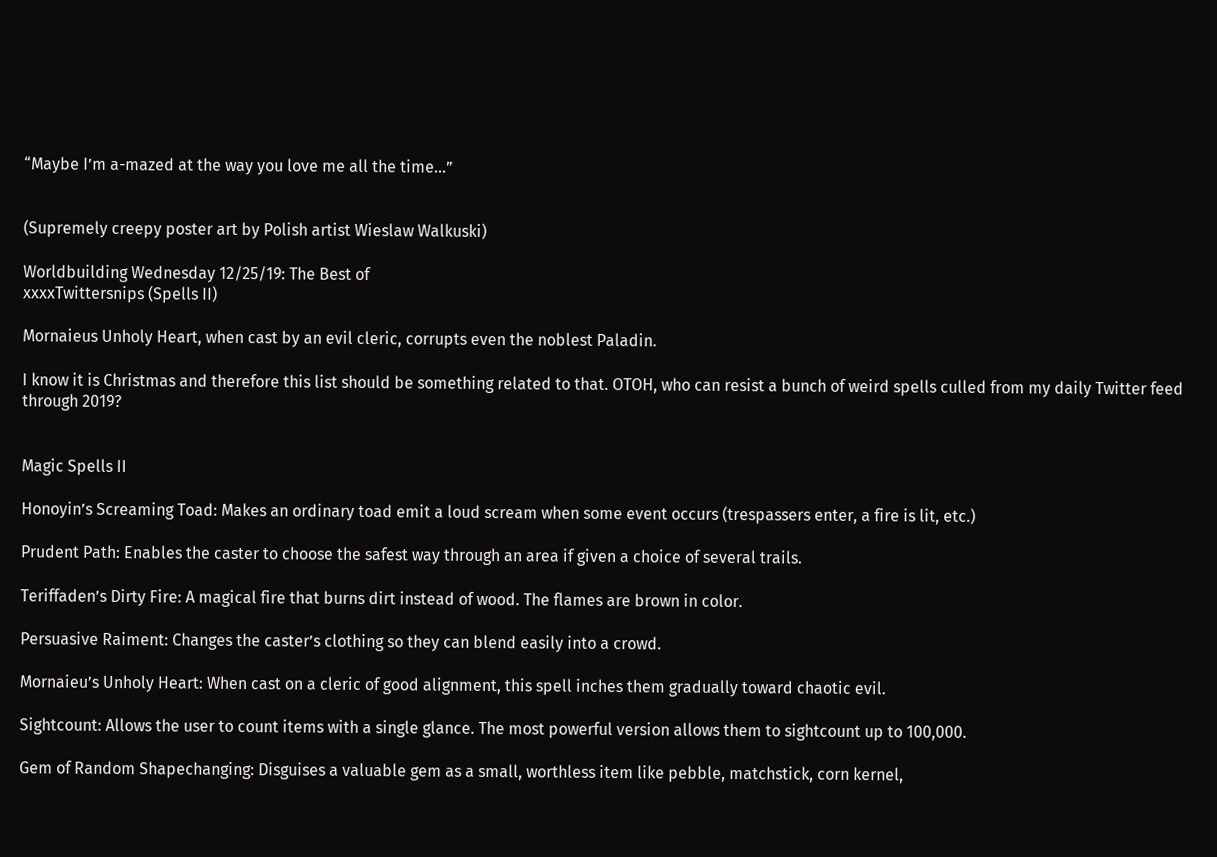“Maybe I’m a-mazed at the way you love me all the time…”


(Supremely creepy poster art by Polish artist Wieslaw Walkuski)

Worldbuilding Wednesday 12/25/19: The Best of
xxxxTwittersnips (Spells II)

Mornaieus Unholy Heart, when cast by an evil cleric, corrupts even the noblest Paladin.

I know it is Christmas and therefore this list should be something related to that. OTOH, who can resist a bunch of weird spells culled from my daily Twitter feed through 2019?


Magic Spells II

Honoyin’s Screaming Toad: Makes an ordinary toad emit a loud scream when some event occurs (trespassers enter, a fire is lit, etc.)

Prudent Path: Enables the caster to choose the safest way through an area if given a choice of several trails.

Teriffaden’s Dirty Fire: A magical fire that burns dirt instead of wood. The flames are brown in color.

Persuasive Raiment: Changes the caster’s clothing so they can blend easily into a crowd.

Mornaieu’s Unholy Heart: When cast on a cleric of good alignment, this spell inches them gradually toward chaotic evil.

Sightcount: Allows the user to count items with a single glance. The most powerful version allows them to sightcount up to 100,000.

Gem of Random Shapechanging: Disguises a valuable gem as a small, worthless item like pebble, matchstick, corn kernel,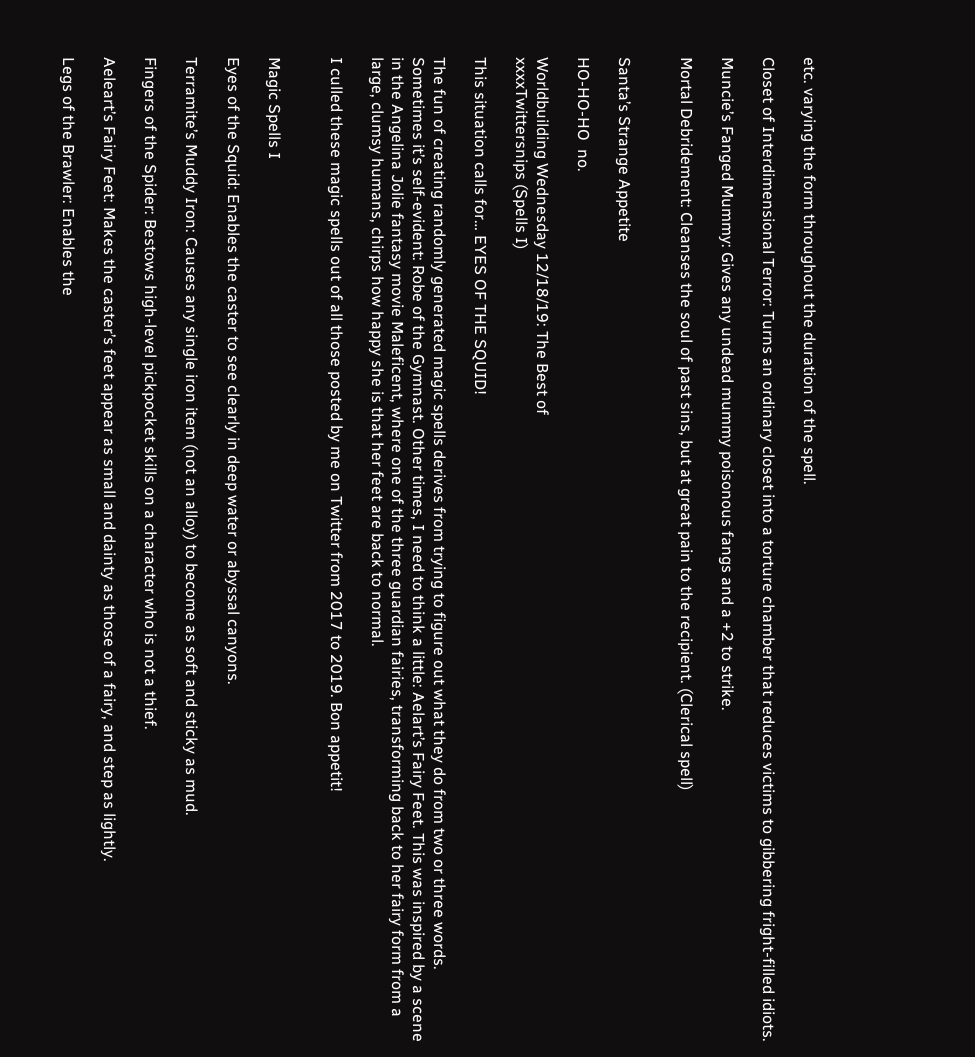etc. varying the form throughout the duration of the spell.

Closet of Interdimensional Terror: Turns an ordinary closet into a torture chamber that reduces victims to gibbering fright-filled idiots.

Muncie’s Fanged Mummy: Gives any undead mummy poisonous fangs and a +2 to strike.

Mortal Debridement: Cleanses the soul of past sins, but at great pain to the recipient. (Clerical spell)


Santa’s Strange Appetite

HO-HO-HO  no.

Worldbuilding Wednesday 12/18/19: The Best of
xxxxTwittersnips (Spells I)

This situation calls for… EYES OF THE SQUID!

The fun of creating randomly generated magic spells derives from trying to figure out what they do from two or three words. Sometimes it’s self-evident: Robe of the Gymnast. Other times, I need to think a little: Aelart’s Fairy Feet. This was inspired by a scene in the Angelina Jolie fantasy movie Maleficent, where one of the three guardian fairies, transforming back to her fairy form from a large, clumsy humans, chirps how happy she is that her feet are back to normal.

I culled these magic spells out of all those posted by me on Twitter from 2017 to 2019. Bon appetit!


Magic Spells I

Eyes of the Squid: Enables the caster to see clearly in deep water or abyssal canyons.

Terramite’s Muddy Iron: Causes any single iron item (not an alloy) to become as soft and sticky as mud.

Fingers of the Spider: Bestows high-level pickpocket skills on a character who is not a thief.

Aeleart’s Fairy Feet: Makes the caster’s feet appear as small and dainty as those of a fairy, and step as lightly.

Legs of the Brawler: Enables the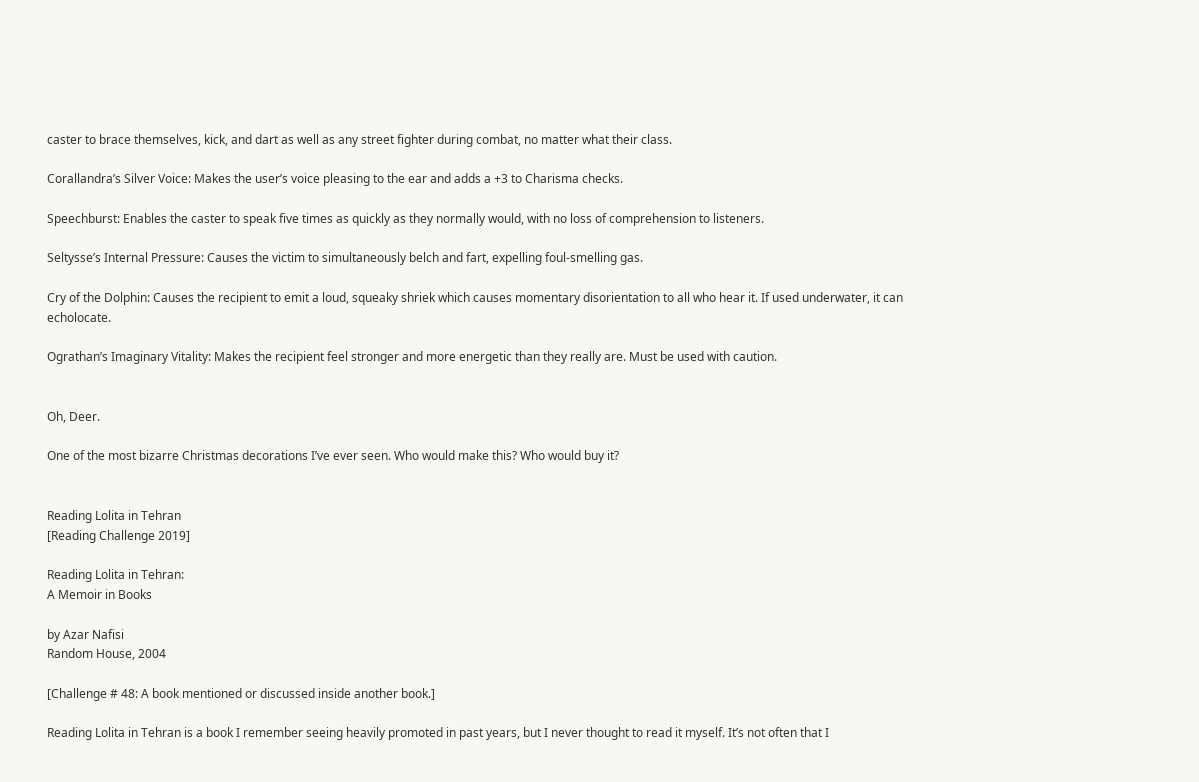caster to brace themselves, kick, and dart as well as any street fighter during combat, no matter what their class.

Corallandra’s Silver Voice: Makes the user’s voice pleasing to the ear and adds a +3 to Charisma checks.

Speechburst: Enables the caster to speak five times as quickly as they normally would, with no loss of comprehension to listeners.

Seltysse’s Internal Pressure: Causes the victim to simultaneously belch and fart, expelling foul-smelling gas.

Cry of the Dolphin: Causes the recipient to emit a loud, squeaky shriek which causes momentary disorientation to all who hear it. If used underwater, it can echolocate.

Ograthan’s Imaginary Vitality: Makes the recipient feel stronger and more energetic than they really are. Must be used with caution.


Oh, Deer.

One of the most bizarre Christmas decorations I’ve ever seen. Who would make this? Who would buy it?


Reading Lolita in Tehran
[Reading Challenge 2019]

Reading Lolita in Tehran:
A Memoir in Books

by Azar Nafisi
Random House, 2004

[Challenge # 48: A book mentioned or discussed inside another book.]

Reading Lolita in Tehran is a book I remember seeing heavily promoted in past years, but I never thought to read it myself. It’s not often that I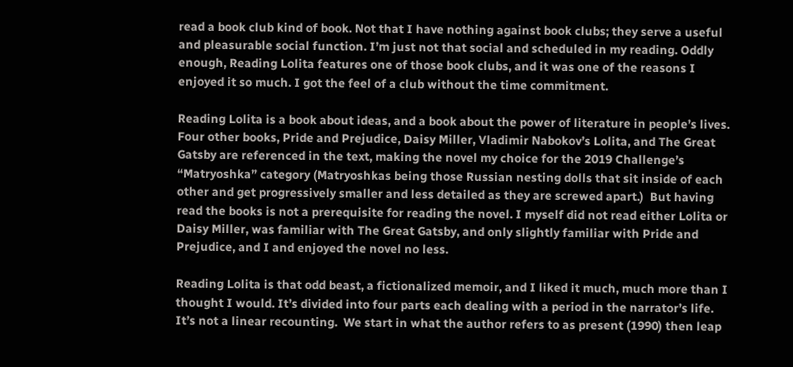read a book club kind of book. Not that I have nothing against book clubs; they serve a useful and pleasurable social function. I’m just not that social and scheduled in my reading. Oddly enough, Reading Lolita features one of those book clubs, and it was one of the reasons I enjoyed it so much. I got the feel of a club without the time commitment.

Reading Lolita is a book about ideas, and a book about the power of literature in people’s lives. Four other books, Pride and Prejudice, Daisy Miller, Vladimir Nabokov’s Lolita, and The Great Gatsby are referenced in the text, making the novel my choice for the 2019 Challenge’s “Matryoshka” category (Matryoshkas being those Russian nesting dolls that sit inside of each other and get progressively smaller and less detailed as they are screwed apart.)  But having read the books is not a prerequisite for reading the novel. I myself did not read either Lolita or Daisy Miller, was familiar with The Great Gatsby, and only slightly familiar with Pride and Prejudice, and I and enjoyed the novel no less.

Reading Lolita is that odd beast, a fictionalized memoir, and I liked it much, much more than I thought I would. It’s divided into four parts each dealing with a period in the narrator’s life. It’s not a linear recounting.  We start in what the author refers to as present (1990) then leap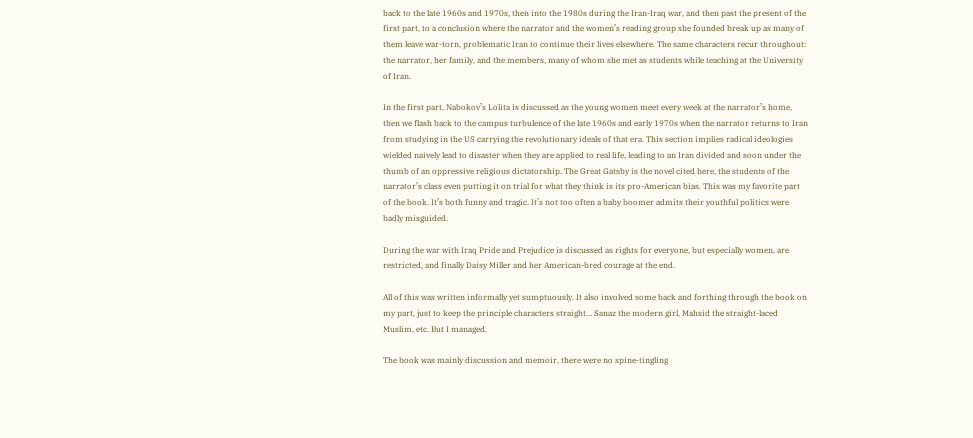back to the late 1960s and 1970s, then into the 1980s during the Iran-Iraq war, and then past the present of the first part, to a conclusion where the narrator and the women’s reading group she founded break up as many of them leave war-torn, problematic Iran to continue their lives elsewhere. The same characters recur throughout: the narrator, her family, and the members, many of whom she met as students while teaching at the University of Iran.

In the first part, Nabokov’s Lolita is discussed as the young women meet every week at the narrator’s home, then we flash back to the campus turbulence of the late 1960s and early 1970s when the narrator returns to Iran from studying in the US carrying the revolutionary ideals of that era. This section implies radical ideologies wielded naively lead to disaster when they are applied to real life, leading to an Iran divided and soon under the thumb of an oppressive religious dictatorship. The Great Gatsby is the novel cited here, the students of the narrator’s class even putting it on trial for what they think is its pro-American bias. This was my favorite part of the book. It’s both funny and tragic. It’s not too often a baby boomer admits their youthful politics were badly misguided.

During the war with Iraq Pride and Prejudice is discussed as rights for everyone, but especially women, are restricted, and finally Daisy Miller and her American-bred courage at the end.

All of this was written informally yet sumptuously. It also involved some back and forthing through the book on my part, just to keep the principle characters straight… Sanaz the modern girl, Mahsid the straight-laced Muslim, etc. But I managed.

The book was mainly discussion and memoir, there were no spine-tingling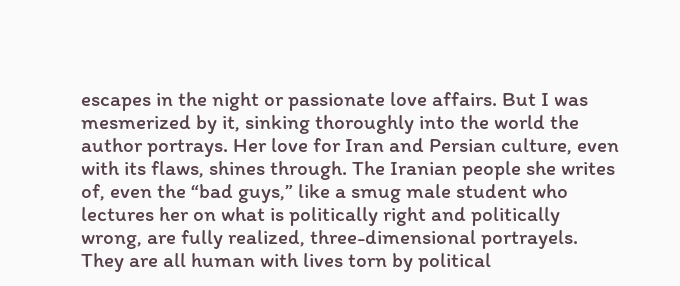escapes in the night or passionate love affairs. But I was mesmerized by it, sinking thoroughly into the world the author portrays. Her love for Iran and Persian culture, even with its flaws, shines through. The Iranian people she writes of, even the “bad guys,” like a smug male student who lectures her on what is politically right and politically wrong, are fully realized, three-dimensional portrayels.  They are all human with lives torn by political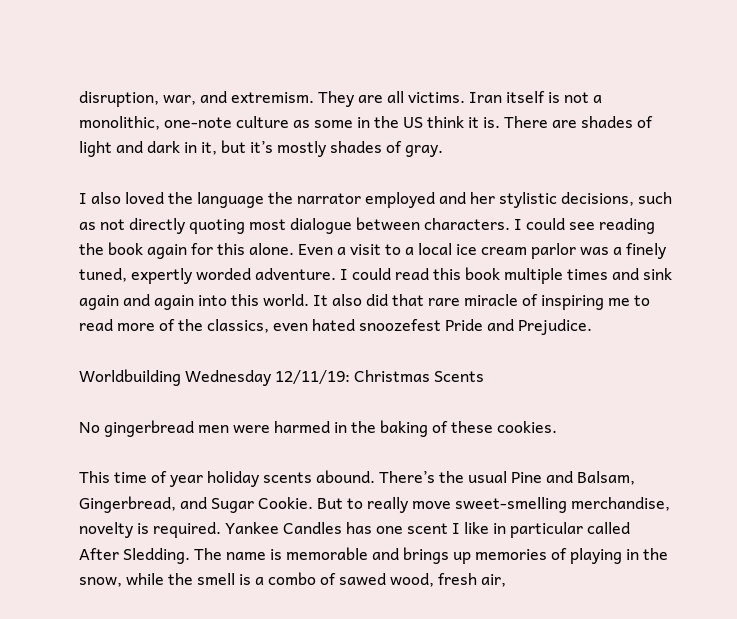disruption, war, and extremism. They are all victims. Iran itself is not a monolithic, one-note culture as some in the US think it is. There are shades of light and dark in it, but it’s mostly shades of gray.

I also loved the language the narrator employed and her stylistic decisions, such as not directly quoting most dialogue between characters. I could see reading the book again for this alone. Even a visit to a local ice cream parlor was a finely tuned, expertly worded adventure. I could read this book multiple times and sink again and again into this world. It also did that rare miracle of inspiring me to read more of the classics, even hated snoozefest Pride and Prejudice.

Worldbuilding Wednesday 12/11/19: Christmas Scents

No gingerbread men were harmed in the baking of these cookies.

This time of year holiday scents abound. There’s the usual Pine and Balsam, Gingerbread, and Sugar Cookie. But to really move sweet-smelling merchandise, novelty is required. Yankee Candles has one scent I like in particular called After Sledding. The name is memorable and brings up memories of playing in the snow, while the smell is a combo of sawed wood, fresh air,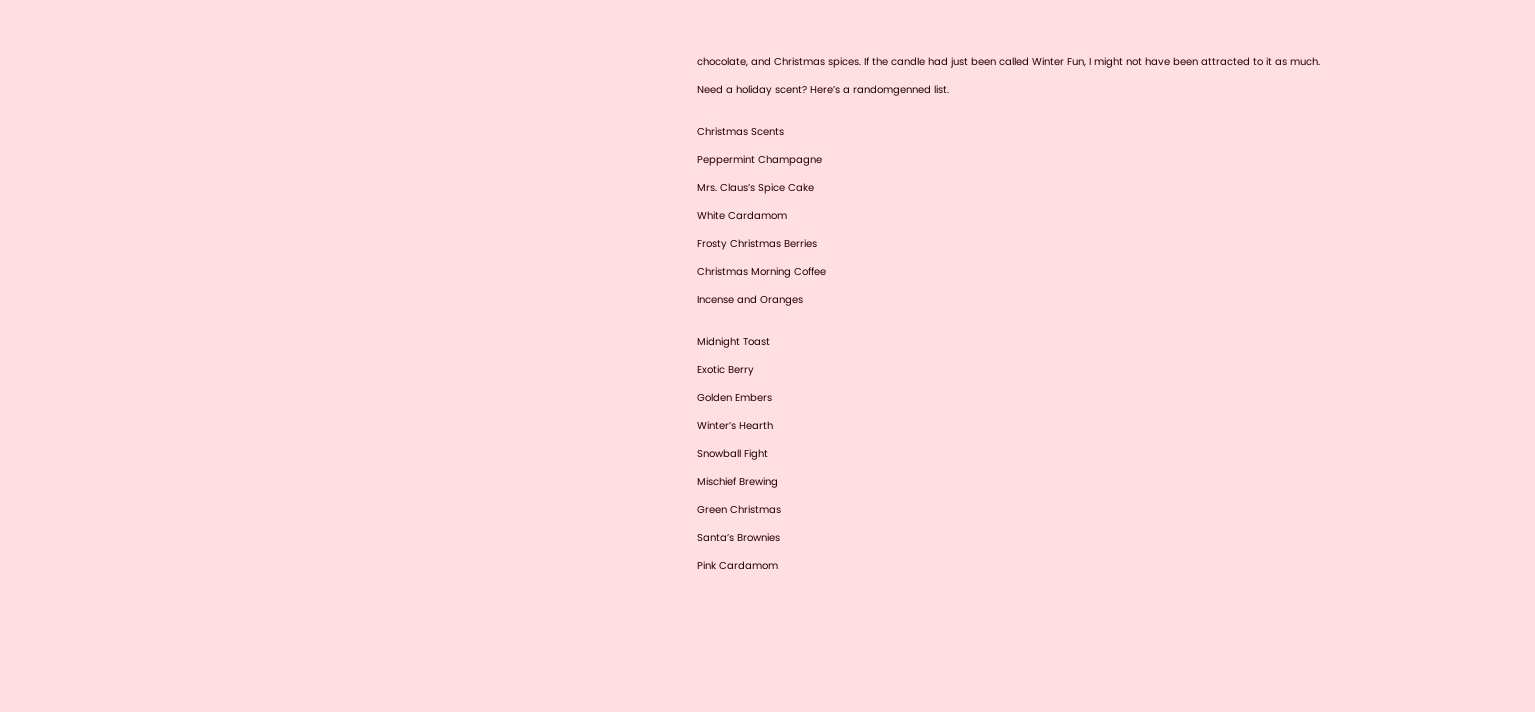chocolate, and Christmas spices. If the candle had just been called Winter Fun, I might not have been attracted to it as much.

Need a holiday scent? Here’s a randomgenned list.


Christmas Scents

Peppermint Champagne

Mrs. Claus’s Spice Cake

White Cardamom

Frosty Christmas Berries

Christmas Morning Coffee

Incense and Oranges


Midnight Toast

Exotic Berry

Golden Embers

Winter’s Hearth

Snowball Fight

Mischief Brewing

Green Christmas

Santa’s Brownies

Pink Cardamom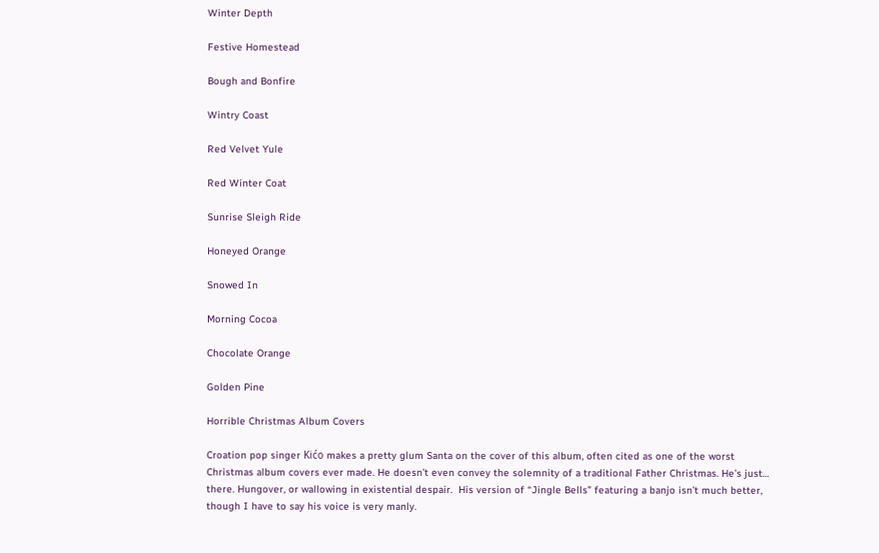Winter Depth

Festive Homestead

Bough and Bonfire

Wintry Coast

Red Velvet Yule

Red Winter Coat

Sunrise Sleigh Ride

Honeyed Orange

Snowed In

Morning Cocoa

Chocolate Orange

Golden Pine

Horrible Christmas Album Covers

Croation pop singer Kićo makes a pretty glum Santa on the cover of this album, often cited as one of the worst Christmas album covers ever made. He doesn’t even convey the solemnity of a traditional Father Christmas. He’s just… there. Hungover, or wallowing in existential despair.  His version of “Jingle Bells” featuring a banjo isn’t much better, though I have to say his voice is very manly.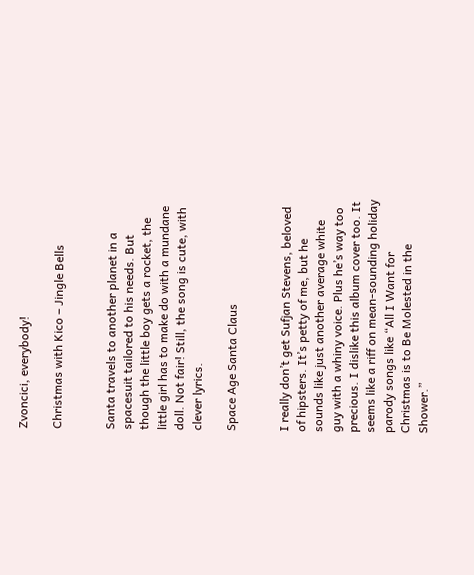Zvoncici, everybody!

Christmas with Kico – Jingle Bells


Santa travels to another planet in a spacesuit tailored to his needs. But though the little boy gets a rocket, the little girl has to make do with a mundane doll. Not fair! Still, the song is cute, with clever lyrics.

Space Age Santa Claus


I really don’t get Sufjan Stevens, beloved of hipsters. It’s petty of me, but he sounds like just another average white guy with a whiny voice. Plus he’s way too precious. I dislike this album cover too. It seems like a riff on mean-sounding holiday parody songs like “All I Want for Christmas is to Be Molested in the Shower.”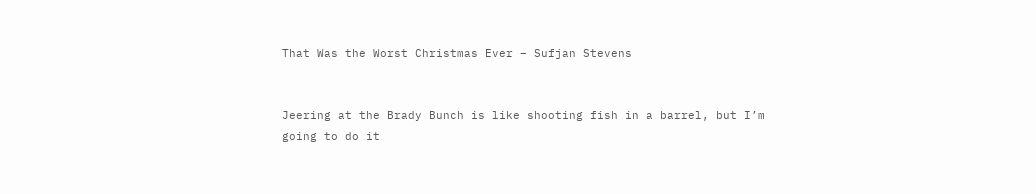That Was the Worst Christmas Ever – Sufjan Stevens


Jeering at the Brady Bunch is like shooting fish in a barrel, but I’m going to do it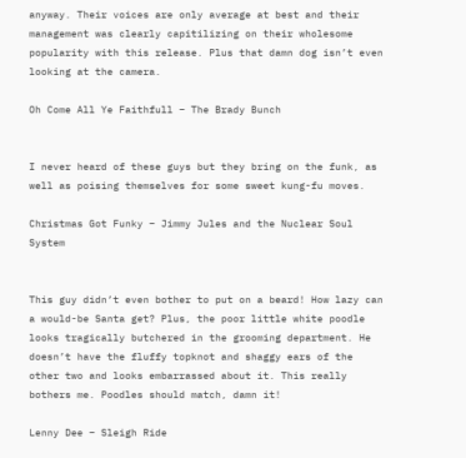anyway. Their voices are only average at best and their management was clearly capitilizing on their wholesome popularity with this release. Plus that damn dog isn’t even looking at the camera.

Oh Come All Ye Faithfull – The Brady Bunch


I never heard of these guys but they bring on the funk, as well as poising themselves for some sweet kung-fu moves.

Christmas Got Funky – Jimmy Jules and the Nuclear Soul System


This guy didn’t even bother to put on a beard! How lazy can a would-be Santa get? Plus, the poor little white poodle looks tragically butchered in the grooming department. He doesn’t have the fluffy topknot and shaggy ears of the other two and looks embarrassed about it. This really bothers me. Poodles should match, damn it!

Lenny Dee – Sleigh Ride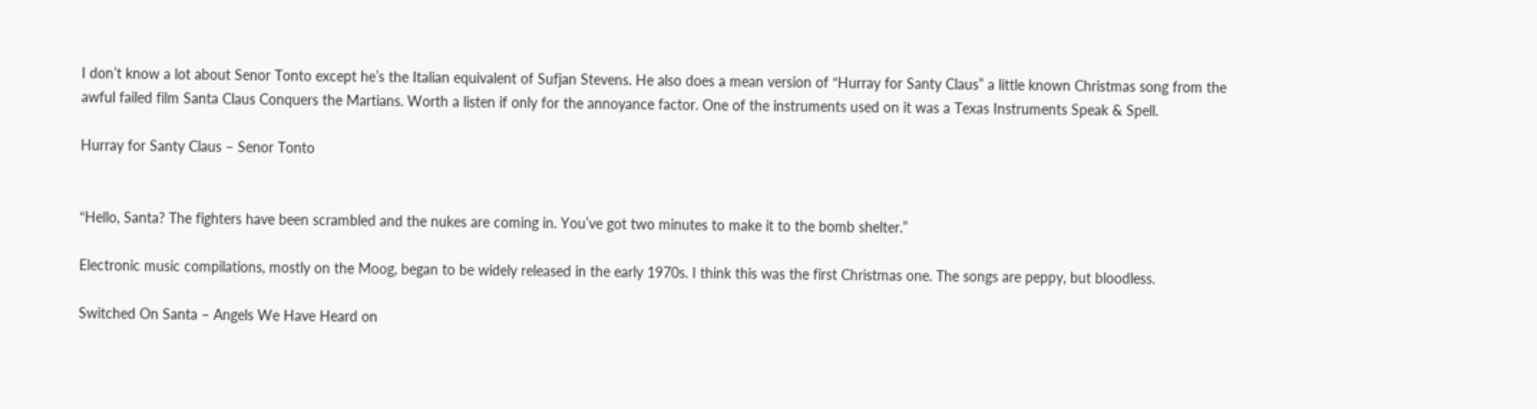I don’t know a lot about Senor Tonto except he’s the Italian equivalent of Sufjan Stevens. He also does a mean version of “Hurray for Santy Claus” a little known Christmas song from the awful failed film Santa Claus Conquers the Martians. Worth a listen if only for the annoyance factor. One of the instruments used on it was a Texas Instruments Speak & Spell.

Hurray for Santy Claus – Senor Tonto


“Hello, Santa? The fighters have been scrambled and the nukes are coming in. You’ve got two minutes to make it to the bomb shelter.”

Electronic music compilations, mostly on the Moog, began to be widely released in the early 1970s. I think this was the first Christmas one. The songs are peppy, but bloodless.

Switched On Santa – Angels We Have Heard on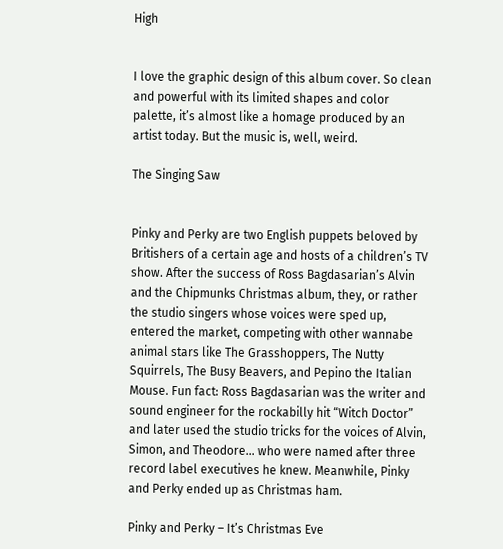High


I love the graphic design of this album cover. So clean and powerful with its limited shapes and color palette, it’s almost like a homage produced by an artist today. But the music is, well, weird.

The Singing Saw


Pinky and Perky are two English puppets beloved by Britishers of a certain age and hosts of a children’s TV show. After the success of Ross Bagdasarian’s Alvin and the Chipmunks Christmas album, they, or rather the studio singers whose voices were sped up, entered the market, competing with other wannabe animal stars like The Grasshoppers, The Nutty Squirrels, The Busy Beavers, and Pepino the Italian Mouse. Fun fact: Ross Bagdasarian was the writer and sound engineer for the rockabilly hit “Witch Doctor” and later used the studio tricks for the voices of Alvin, Simon, and Theodore… who were named after three record label executives he knew. Meanwhile, Pinky and Perky ended up as Christmas ham.

Pinky and Perky – It’s Christmas Eve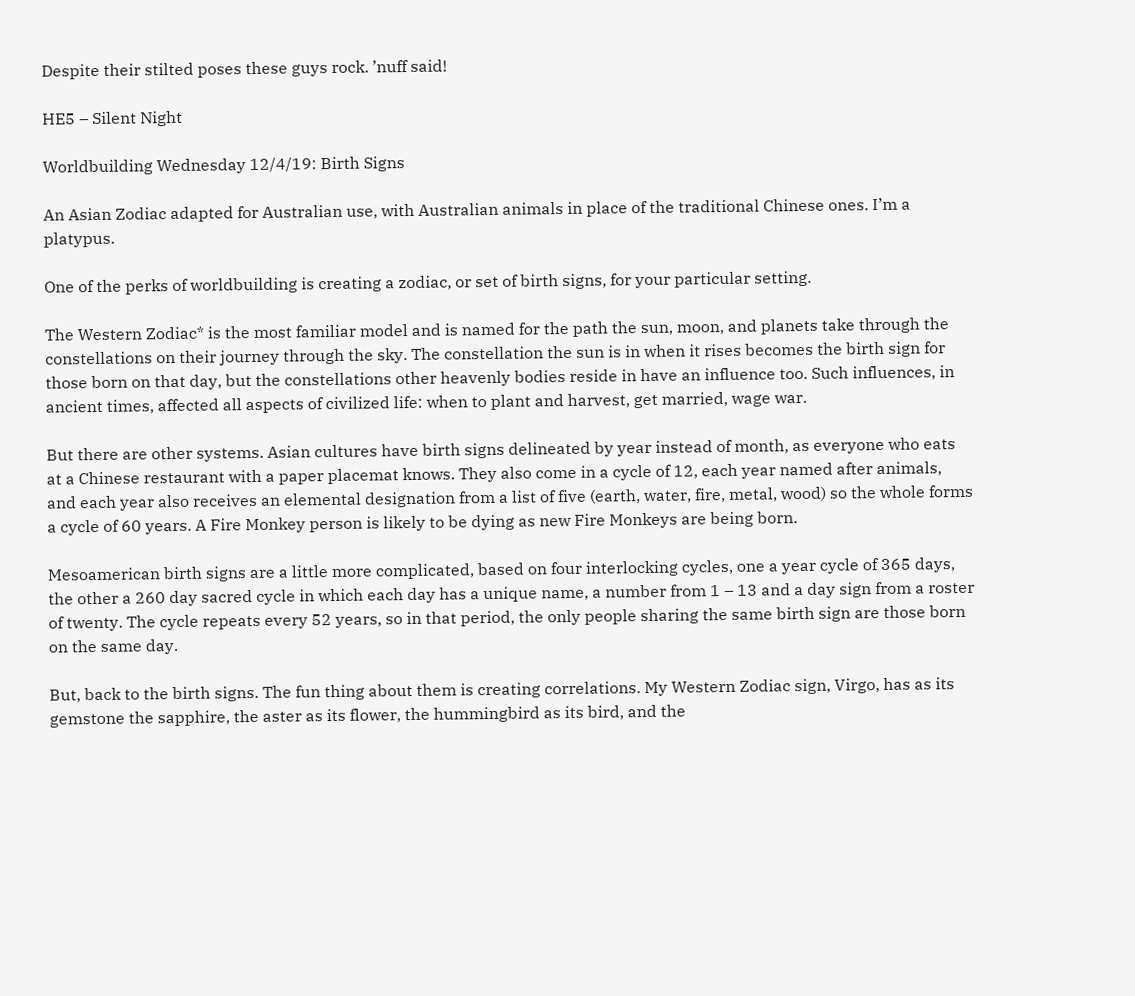Despite their stilted poses these guys rock. ’nuff said!

HE5 – Silent Night

Worldbuilding Wednesday 12/4/19: Birth Signs

An Asian Zodiac adapted for Australian use, with Australian animals in place of the traditional Chinese ones. I’m a platypus.

One of the perks of worldbuilding is creating a zodiac, or set of birth signs, for your particular setting.

The Western Zodiac* is the most familiar model and is named for the path the sun, moon, and planets take through the constellations on their journey through the sky. The constellation the sun is in when it rises becomes the birth sign for those born on that day, but the constellations other heavenly bodies reside in have an influence too. Such influences, in ancient times, affected all aspects of civilized life: when to plant and harvest, get married, wage war.

But there are other systems. Asian cultures have birth signs delineated by year instead of month, as everyone who eats at a Chinese restaurant with a paper placemat knows. They also come in a cycle of 12, each year named after animals, and each year also receives an elemental designation from a list of five (earth, water, fire, metal, wood) so the whole forms a cycle of 60 years. A Fire Monkey person is likely to be dying as new Fire Monkeys are being born.

Mesoamerican birth signs are a little more complicated, based on four interlocking cycles, one a year cycle of 365 days, the other a 260 day sacred cycle in which each day has a unique name, a number from 1 – 13 and a day sign from a roster of twenty. The cycle repeats every 52 years, so in that period, the only people sharing the same birth sign are those born on the same day.

But, back to the birth signs. The fun thing about them is creating correlations. My Western Zodiac sign, Virgo, has as its gemstone the sapphire, the aster as its flower, the hummingbird as its bird, and the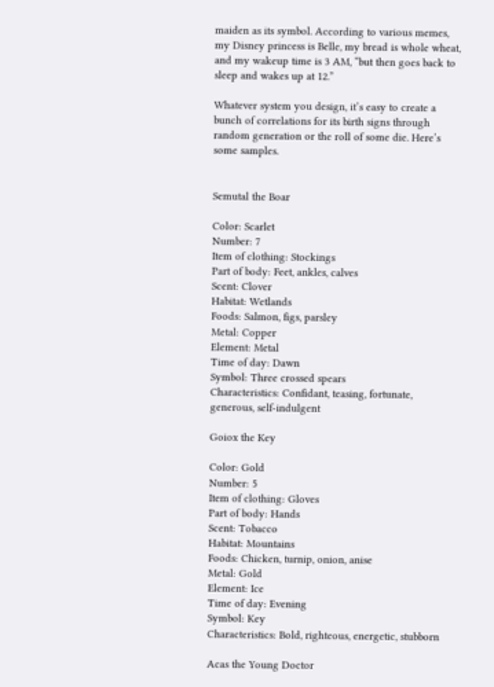maiden as its symbol. According to various memes, my Disney princess is Belle, my bread is whole wheat, and my wakeup time is 3 AM, “but then goes back to sleep and wakes up at 12.”

Whatever system you design, it’s easy to create a bunch of correlations for its birth signs through random generation or the roll of some die. Here’s some samples.


Semutal the Boar

Color: Scarlet
Number: 7
Item of clothing: Stockings
Part of body: Feet, ankles, calves
Scent: Clover
Habitat: Wetlands
Foods: Salmon, figs, parsley
Metal: Copper
Element: Metal
Time of day: Dawn
Symbol: Three crossed spears
Characteristics: Confidant, teasing, fortunate, generous, self-indulgent

Goiox the Key

Color: Gold
Number: 5
Item of clothing: Gloves
Part of body: Hands
Scent: Tobacco
Habitat: Mountains
Foods: Chicken, turnip, onion, anise
Metal: Gold
Element: Ice
Time of day: Evening
Symbol: Key
Characteristics: Bold, righteous, energetic, stubborn

Acas the Young Doctor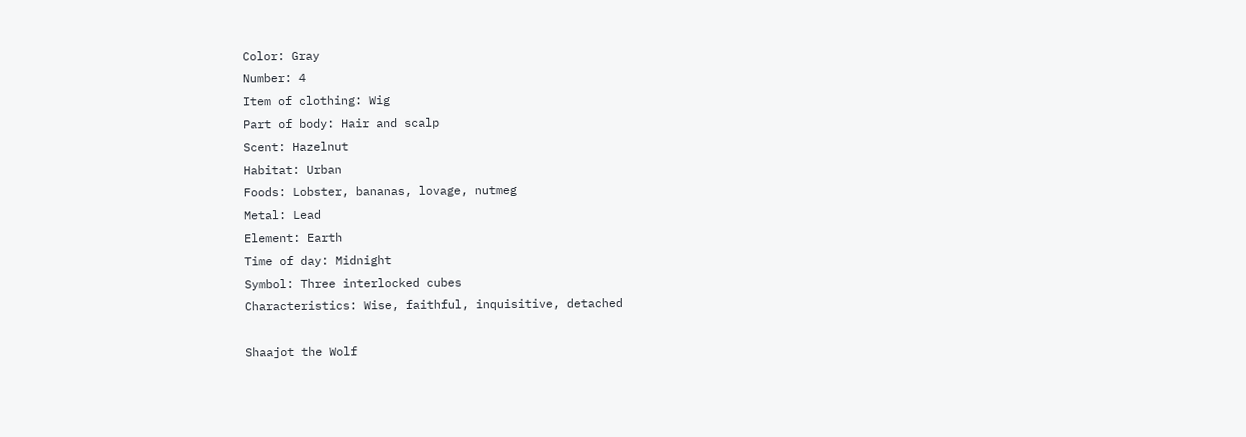Color: Gray
Number: 4
Item of clothing: Wig
Part of body: Hair and scalp
Scent: Hazelnut
Habitat: Urban
Foods: Lobster, bananas, lovage, nutmeg
Metal: Lead
Element: Earth
Time of day: Midnight
Symbol: Three interlocked cubes
Characteristics: Wise, faithful, inquisitive, detached

Shaajot the Wolf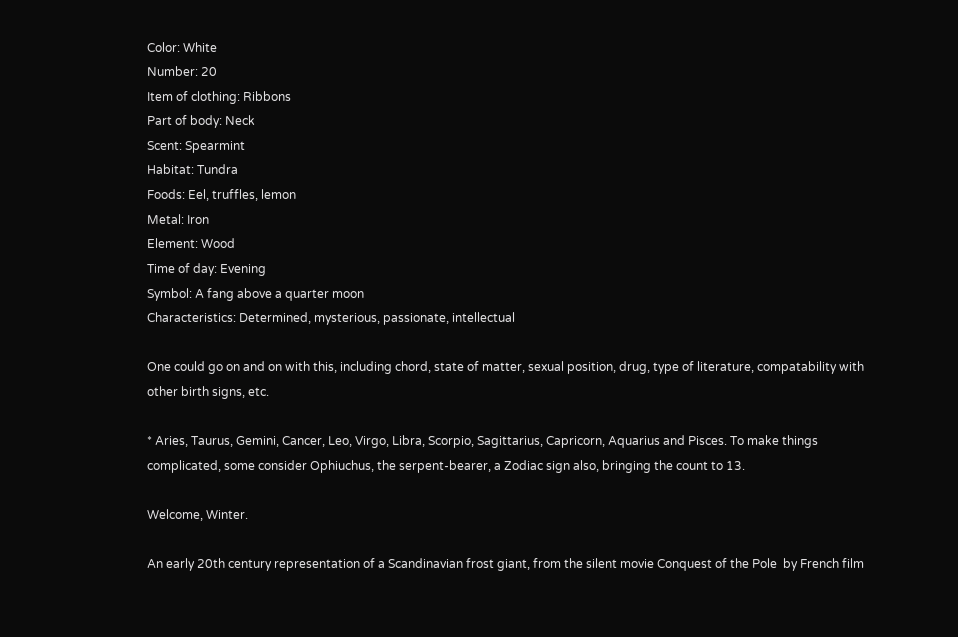Color: White
Number: 20
Item of clothing: Ribbons
Part of body: Neck
Scent: Spearmint
Habitat: Tundra
Foods: Eel, truffles, lemon
Metal: Iron
Element: Wood
Time of day: Evening
Symbol: A fang above a quarter moon
Characteristics: Determined, mysterious, passionate, intellectual

One could go on and on with this, including chord, state of matter, sexual position, drug, type of literature, compatability with other birth signs, etc.

* Aries, Taurus, Gemini, Cancer, Leo, Virgo, Libra, Scorpio, Sagittarius, Capricorn, Aquarius and Pisces. To make things complicated, some consider Ophiuchus, the serpent-bearer, a Zodiac sign also, bringing the count to 13.

Welcome, Winter.

An early 20th century representation of a Scandinavian frost giant, from the silent movie Conquest of the Pole  by French film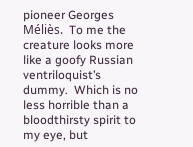pioneer Georges Méliès.  To me the creature looks more like a goofy Russian ventriloquist’s dummy.  Which is no less horrible than a bloodthirsty spirit to my eye, but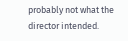probably not what the director intended.